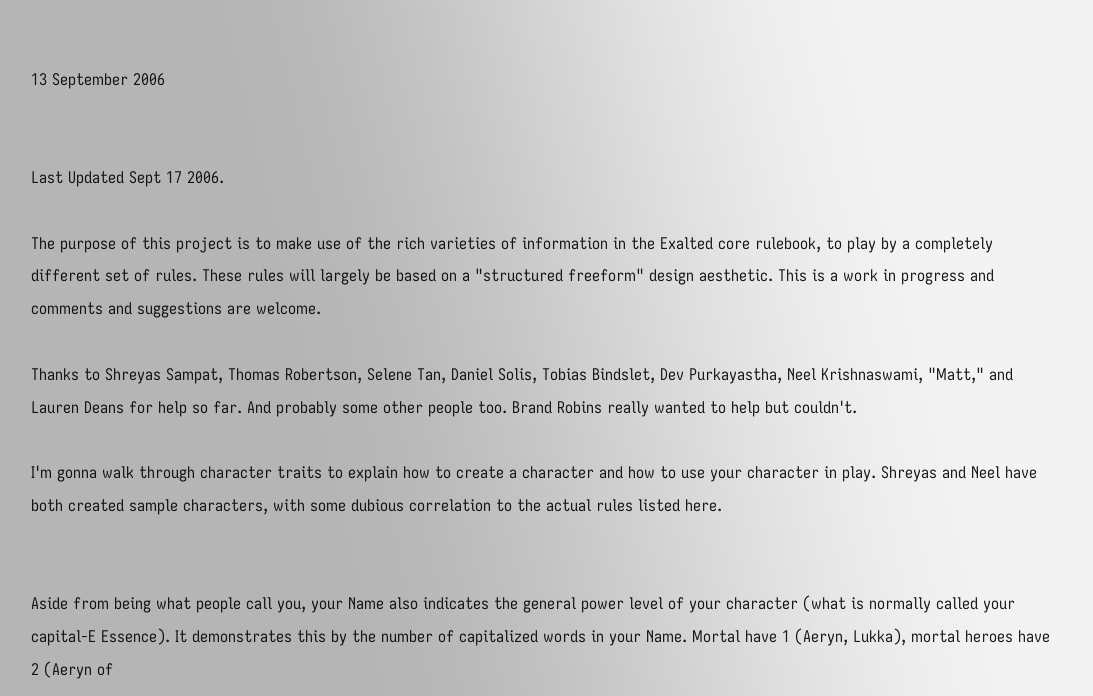13 September 2006


Last Updated Sept 17 2006.

The purpose of this project is to make use of the rich varieties of information in the Exalted core rulebook, to play by a completely different set of rules. These rules will largely be based on a "structured freeform" design aesthetic. This is a work in progress and comments and suggestions are welcome.

Thanks to Shreyas Sampat, Thomas Robertson, Selene Tan, Daniel Solis, Tobias Bindslet, Dev Purkayastha, Neel Krishnaswami, "Matt," and Lauren Deans for help so far. And probably some other people too. Brand Robins really wanted to help but couldn't.

I'm gonna walk through character traits to explain how to create a character and how to use your character in play. Shreyas and Neel have both created sample characters, with some dubious correlation to the actual rules listed here.


Aside from being what people call you, your Name also indicates the general power level of your character (what is normally called your capital-E Essence). It demonstrates this by the number of capitalized words in your Name. Mortal have 1 (Aeryn, Lukka), mortal heroes have 2 (Aeryn of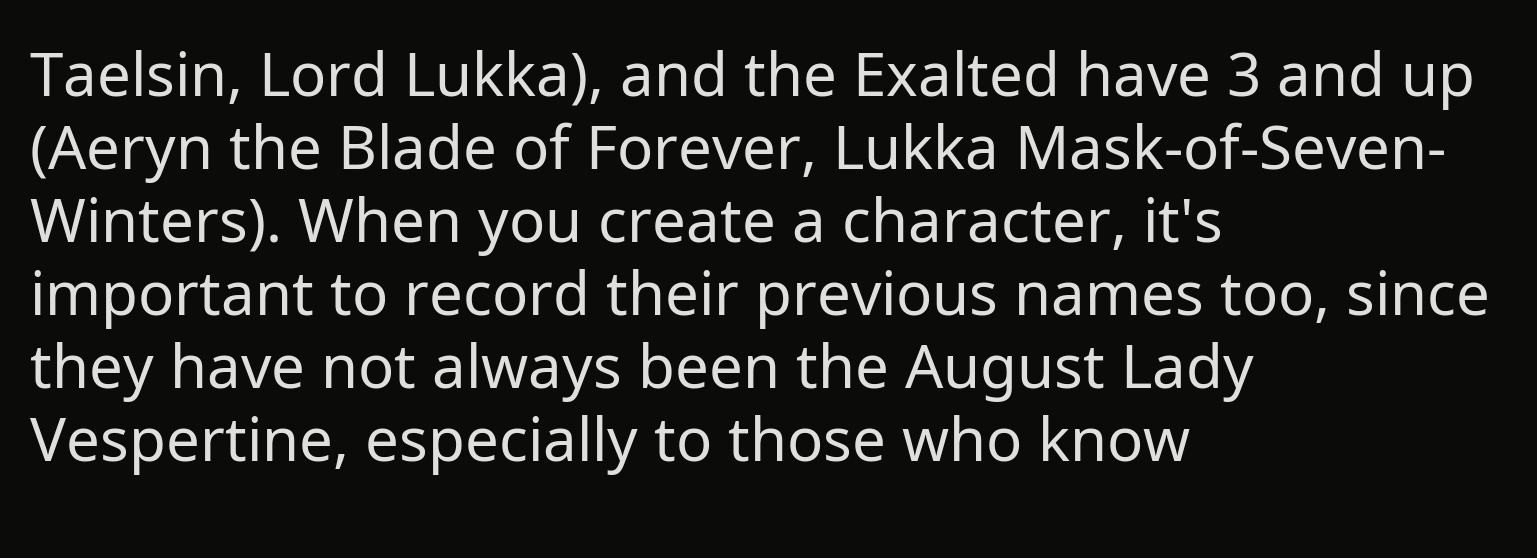Taelsin, Lord Lukka), and the Exalted have 3 and up (Aeryn the Blade of Forever, Lukka Mask-of-Seven-Winters). When you create a character, it's important to record their previous names too, since they have not always been the August Lady Vespertine, especially to those who know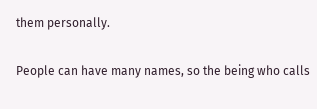them personally.

People can have many names, so the being who calls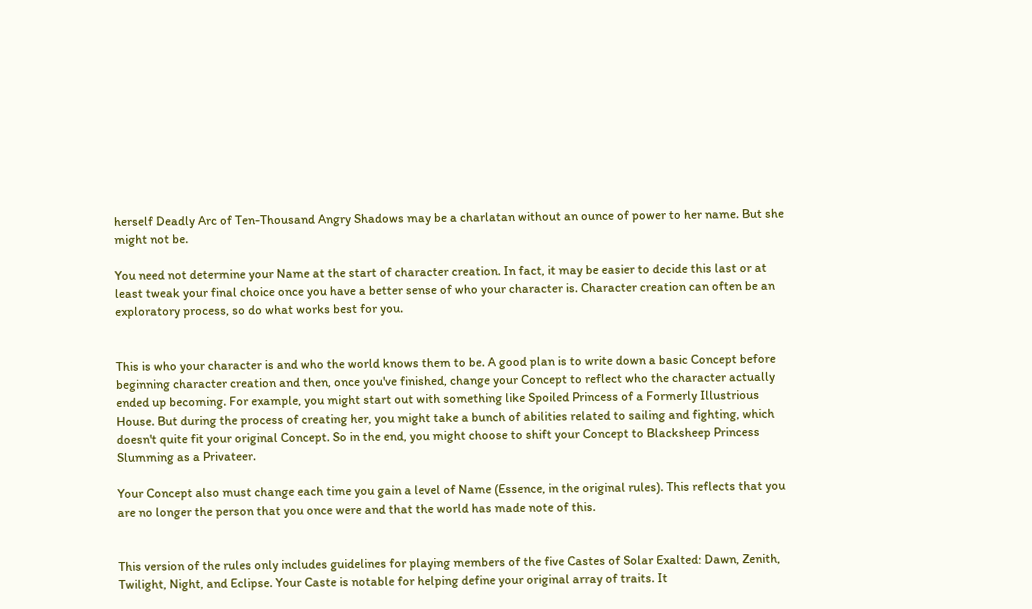herself Deadly Arc of Ten-Thousand Angry Shadows may be a charlatan without an ounce of power to her name. But she might not be.

You need not determine your Name at the start of character creation. In fact, it may be easier to decide this last or at least tweak your final choice once you have a better sense of who your character is. Character creation can often be an exploratory process, so do what works best for you.


This is who your character is and who the world knows them to be. A good plan is to write down a basic Concept before beginning character creation and then, once you've finished, change your Concept to reflect who the character actually ended up becoming. For example, you might start out with something like Spoiled Princess of a Formerly Illustrious House. But during the process of creating her, you might take a bunch of abilities related to sailing and fighting, which doesn't quite fit your original Concept. So in the end, you might choose to shift your Concept to Blacksheep Princess Slumming as a Privateer.

Your Concept also must change each time you gain a level of Name (Essence, in the original rules). This reflects that you are no longer the person that you once were and that the world has made note of this.


This version of the rules only includes guidelines for playing members of the five Castes of Solar Exalted: Dawn, Zenith, Twilight, Night, and Eclipse. Your Caste is notable for helping define your original array of traits. It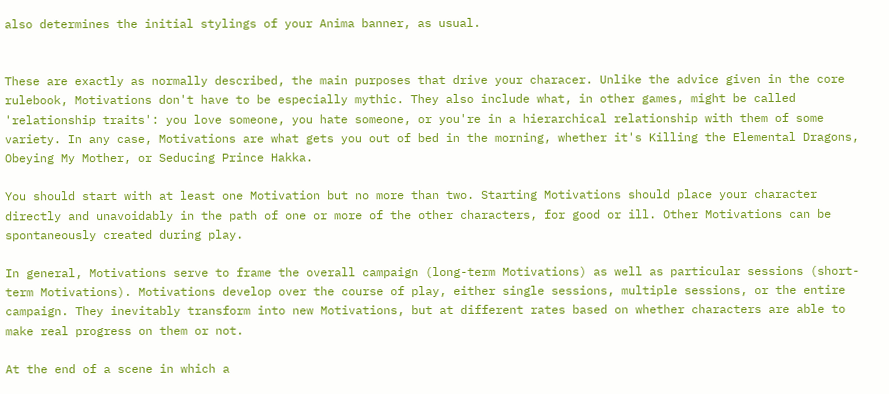also determines the initial stylings of your Anima banner, as usual.


These are exactly as normally described, the main purposes that drive your characer. Unlike the advice given in the core rulebook, Motivations don't have to be especially mythic. They also include what, in other games, might be called 'relationship traits': you love someone, you hate someone, or you're in a hierarchical relationship with them of some variety. In any case, Motivations are what gets you out of bed in the morning, whether it's Killing the Elemental Dragons, Obeying My Mother, or Seducing Prince Hakka.

You should start with at least one Motivation but no more than two. Starting Motivations should place your character directly and unavoidably in the path of one or more of the other characters, for good or ill. Other Motivations can be spontaneously created during play.

In general, Motivations serve to frame the overall campaign (long-term Motivations) as well as particular sessions (short-term Motivations). Motivations develop over the course of play, either single sessions, multiple sessions, or the entire campaign. They inevitably transform into new Motivations, but at different rates based on whether characters are able to make real progress on them or not.

At the end of a scene in which a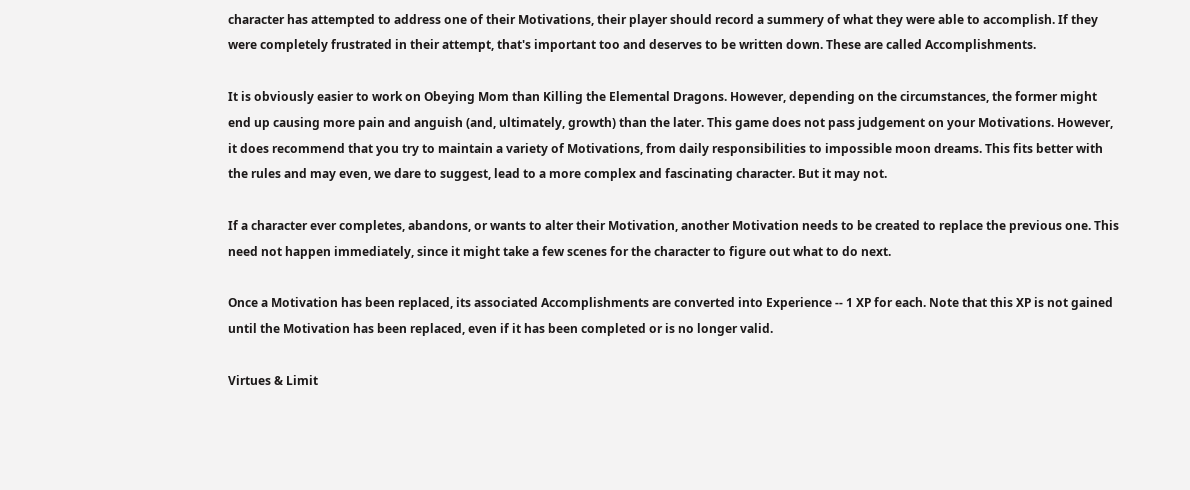character has attempted to address one of their Motivations, their player should record a summery of what they were able to accomplish. If they were completely frustrated in their attempt, that's important too and deserves to be written down. These are called Accomplishments.

It is obviously easier to work on Obeying Mom than Killing the Elemental Dragons. However, depending on the circumstances, the former might end up causing more pain and anguish (and, ultimately, growth) than the later. This game does not pass judgement on your Motivations. However, it does recommend that you try to maintain a variety of Motivations, from daily responsibilities to impossible moon dreams. This fits better with the rules and may even, we dare to suggest, lead to a more complex and fascinating character. But it may not.

If a character ever completes, abandons, or wants to alter their Motivation, another Motivation needs to be created to replace the previous one. This need not happen immediately, since it might take a few scenes for the character to figure out what to do next.

Once a Motivation has been replaced, its associated Accomplishments are converted into Experience -- 1 XP for each. Note that this XP is not gained until the Motivation has been replaced, even if it has been completed or is no longer valid.

Virtues & Limit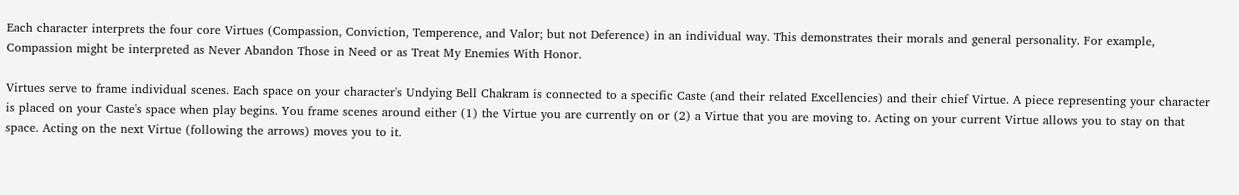Each character interprets the four core Virtues (Compassion, Conviction, Temperence, and Valor; but not Deference) in an individual way. This demonstrates their morals and general personality. For example, Compassion might be interpreted as Never Abandon Those in Need or as Treat My Enemies With Honor.

Virtues serve to frame individual scenes. Each space on your character's Undying Bell Chakram is connected to a specific Caste (and their related Excellencies) and their chief Virtue. A piece representing your character is placed on your Caste's space when play begins. You frame scenes around either (1) the Virtue you are currently on or (2) a Virtue that you are moving to. Acting on your current Virtue allows you to stay on that space. Acting on the next Virtue (following the arrows) moves you to it.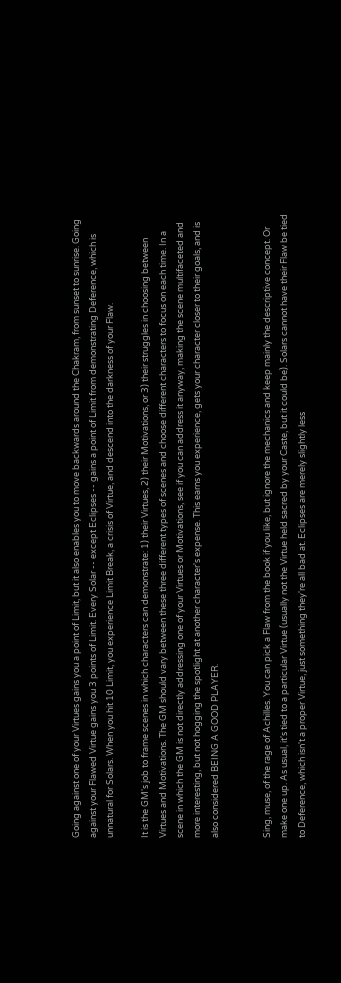Going against one of your Virtues gains you a point of Limit, but it also enables you to move backwards around the Chakram, from sunset to sunrise. Going against your Flawed Virtue gains you 3 points of Limit. Every Solar -- except Eclipses -- gains a point of Limit from demonstrating Deference, which is unnatural for Solars. When you hit 10 Limit, you experience Limit Break, a crisis of Virtue, and descend into the darkness of your Flaw.

It is the GM's job to frame scenes in which characters can demonstrate: 1) their Virtues, 2) their Motivations, or 3) their struggles in choosing between Virtues and Motivations. The GM should vary between these three different types of scenes and choose different characters to focus on each time. In a scene in which the GM is not directly addressing one of your Virtues or Motivations, see if you can address it anyway, making the scene multifaceted and more interesting, but not hogging the spotlight at another character's expense. This earns you experience, gets your character closer to their goals, and is also considered BEING A GOOD PLAYER.


Sing, muse, of the rage of Achilles. You can pick a Flaw from the book if you like, but ignore the mechanics and keep mainly the descriptive concept. Or make one up. As usual, it's tied to a particular Virtue (usually not the Virtue held sacred by your Caste, but it could be). Solars cannot have their Flaw be tied to Deference, which isn't a proper Virtue, just something they're all bad at. Eclipses are merely slightly less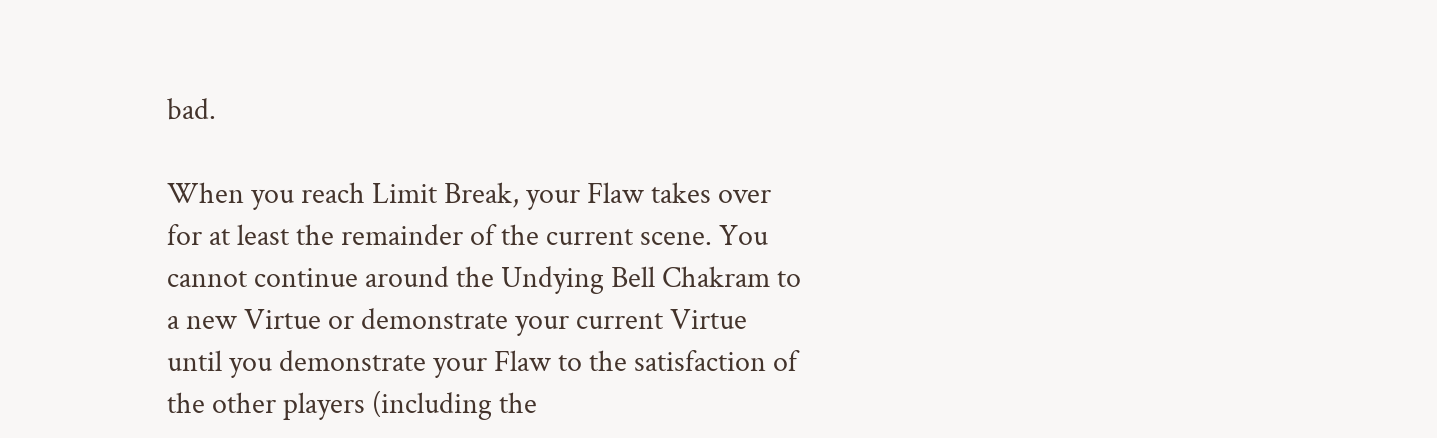bad.

When you reach Limit Break, your Flaw takes over for at least the remainder of the current scene. You cannot continue around the Undying Bell Chakram to a new Virtue or demonstrate your current Virtue until you demonstrate your Flaw to the satisfaction of the other players (including the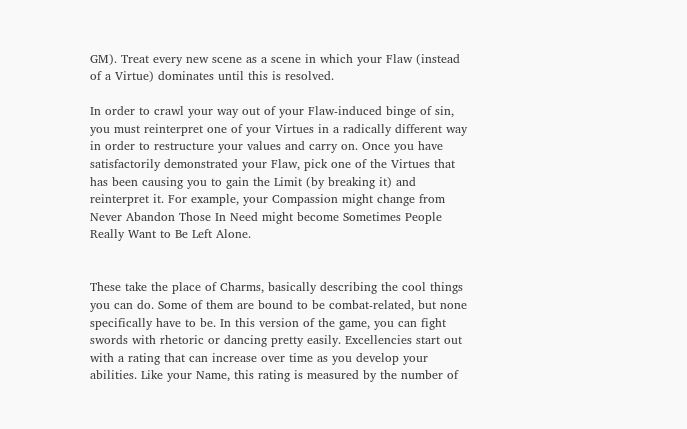GM). Treat every new scene as a scene in which your Flaw (instead of a Virtue) dominates until this is resolved.

In order to crawl your way out of your Flaw-induced binge of sin, you must reinterpret one of your Virtues in a radically different way in order to restructure your values and carry on. Once you have satisfactorily demonstrated your Flaw, pick one of the Virtues that has been causing you to gain the Limit (by breaking it) and reinterpret it. For example, your Compassion might change from Never Abandon Those In Need might become Sometimes People Really Want to Be Left Alone.


These take the place of Charms, basically describing the cool things you can do. Some of them are bound to be combat-related, but none specifically have to be. In this version of the game, you can fight swords with rhetoric or dancing pretty easily. Excellencies start out with a rating that can increase over time as you develop your abilities. Like your Name, this rating is measured by the number of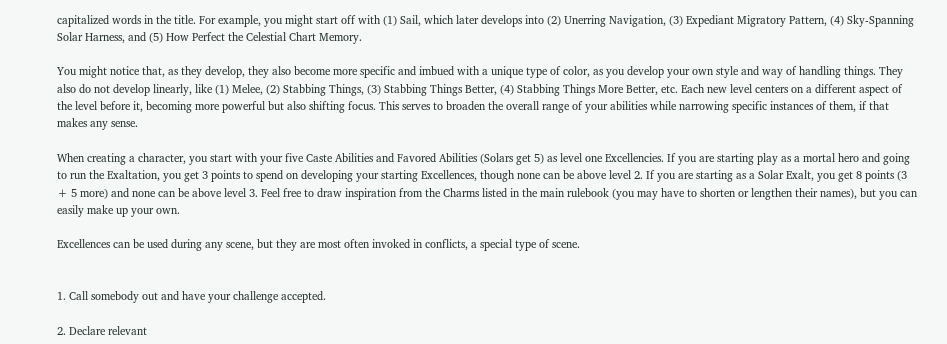capitalized words in the title. For example, you might start off with (1) Sail, which later develops into (2) Unerring Navigation, (3) Expediant Migratory Pattern, (4) Sky-Spanning Solar Harness, and (5) How Perfect the Celestial Chart Memory.

You might notice that, as they develop, they also become more specific and imbued with a unique type of color, as you develop your own style and way of handling things. They also do not develop linearly, like (1) Melee, (2) Stabbing Things, (3) Stabbing Things Better, (4) Stabbing Things More Better, etc. Each new level centers on a different aspect of the level before it, becoming more powerful but also shifting focus. This serves to broaden the overall range of your abilities while narrowing specific instances of them, if that makes any sense.

When creating a character, you start with your five Caste Abilities and Favored Abilities (Solars get 5) as level one Excellencies. If you are starting play as a mortal hero and going to run the Exaltation, you get 3 points to spend on developing your starting Excellences, though none can be above level 2. If you are starting as a Solar Exalt, you get 8 points (3 + 5 more) and none can be above level 3. Feel free to draw inspiration from the Charms listed in the main rulebook (you may have to shorten or lengthen their names), but you can easily make up your own.

Excellences can be used during any scene, but they are most often invoked in conflicts, a special type of scene.


1. Call somebody out and have your challenge accepted.

2. Declare relevant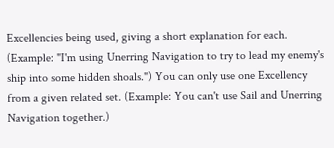Excellencies being used, giving a short explanation for each. (Example: "I'm using Unerring Navigation to try to lead my enemy's ship into some hidden shoals.") You can only use one Excellency from a given related set. (Example: You can't use Sail and Unerring Navigation together.)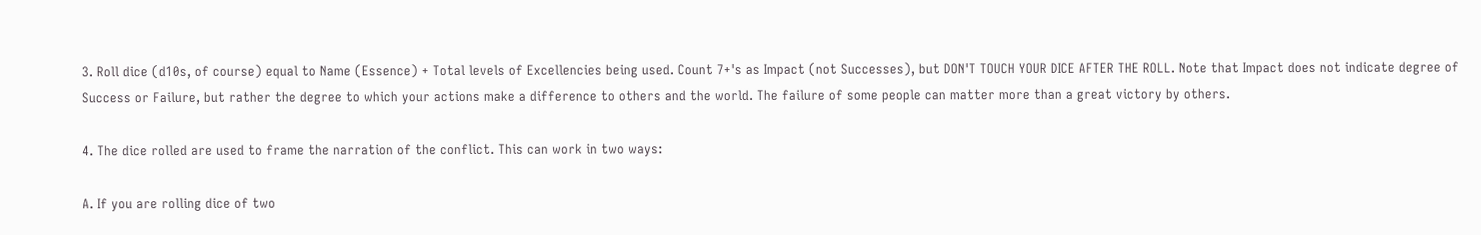3. Roll dice (d10s, of course) equal to Name (Essence) + Total levels of Excellencies being used. Count 7+'s as Impact (not Successes), but DON'T TOUCH YOUR DICE AFTER THE ROLL. Note that Impact does not indicate degree of Success or Failure, but rather the degree to which your actions make a difference to others and the world. The failure of some people can matter more than a great victory by others.

4. The dice rolled are used to frame the narration of the conflict. This can work in two ways:

A. If you are rolling dice of two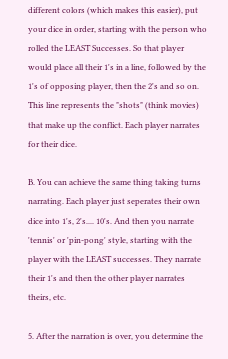different colors (which makes this easier), put your dice in order, starting with the person who rolled the LEAST Successes. So that player would place all their 1's in a line, followed by the 1's of opposing player, then the 2's and so on. This line represents the "shots" (think movies) that make up the conflict. Each player narrates for their dice.

B. You can achieve the same thing taking turns narrating. Each player just seperates their own dice into 1's, 2's.... 10's. And then you narrate 'tennis' or 'pin-pong' style, starting with the player with the LEAST successes. They narrate their 1's and then the other player narrates theirs, etc.

5. After the narration is over, you determine the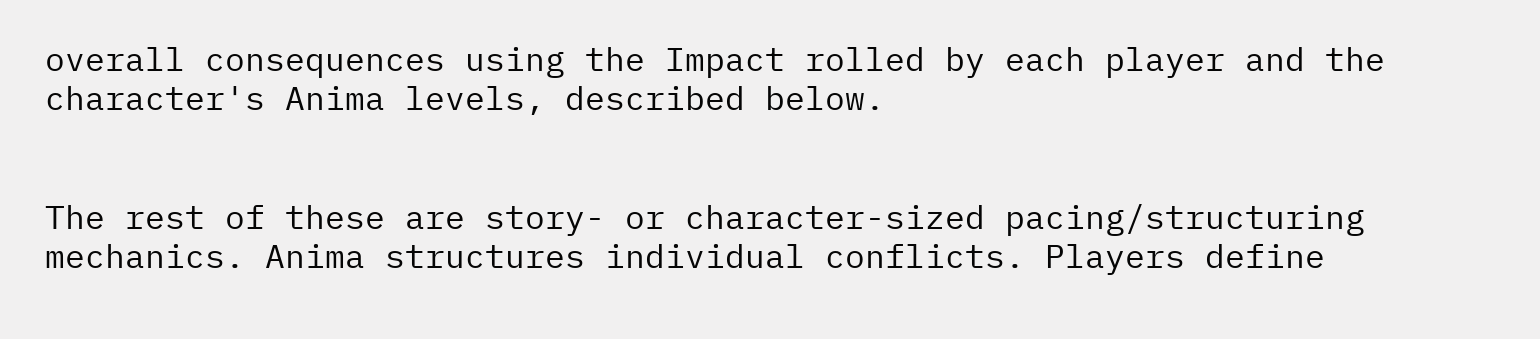overall consequences using the Impact rolled by each player and the character's Anima levels, described below.


The rest of these are story- or character-sized pacing/structuring mechanics. Anima structures individual conflicts. Players define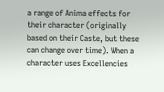a range of Anima effects for their character (originally based on their Caste, but these can change over time). When a character uses Excellencies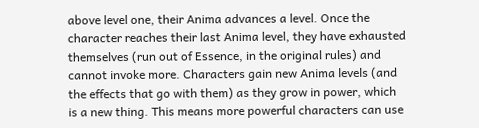above level one, their Anima advances a level. Once the character reaches their last Anima level, they have exhausted themselves (run out of Essence, in the original rules) and cannot invoke more. Characters gain new Anima levels (and the effects that go with them) as they grow in power, which is a new thing. This means more powerful characters can use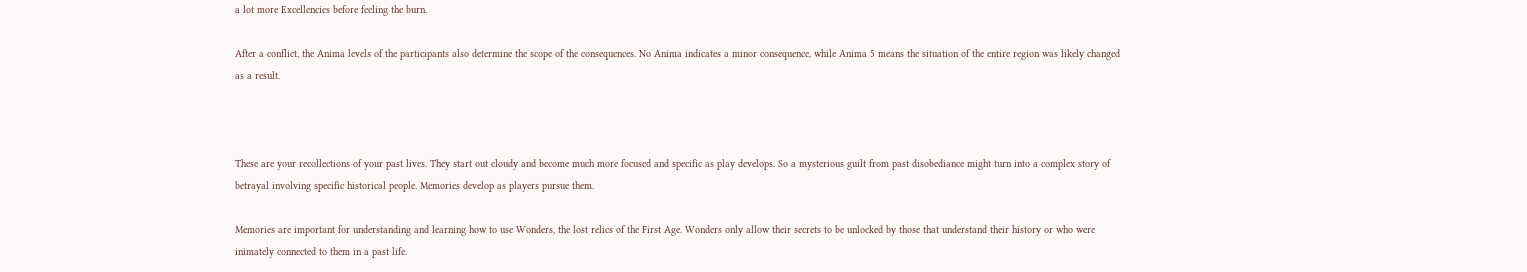a lot more Excellencies before feeling the burn.

After a conflict, the Anima levels of the participants also determine the scope of the consequences. No Anima indicates a minor consequence, while Anima 5 means the situation of the entire region was likely changed as a result.



These are your recollections of your past lives. They start out cloudy and become much more focused and specific as play develops. So a mysterious guilt from past disobediance might turn into a complex story of betrayal involving specific historical people. Memories develop as players pursue them.

Memories are important for understanding and learning how to use Wonders, the lost relics of the First Age. Wonders only allow their secrets to be unlocked by those that understand their history or who were inimately connected to them in a past life.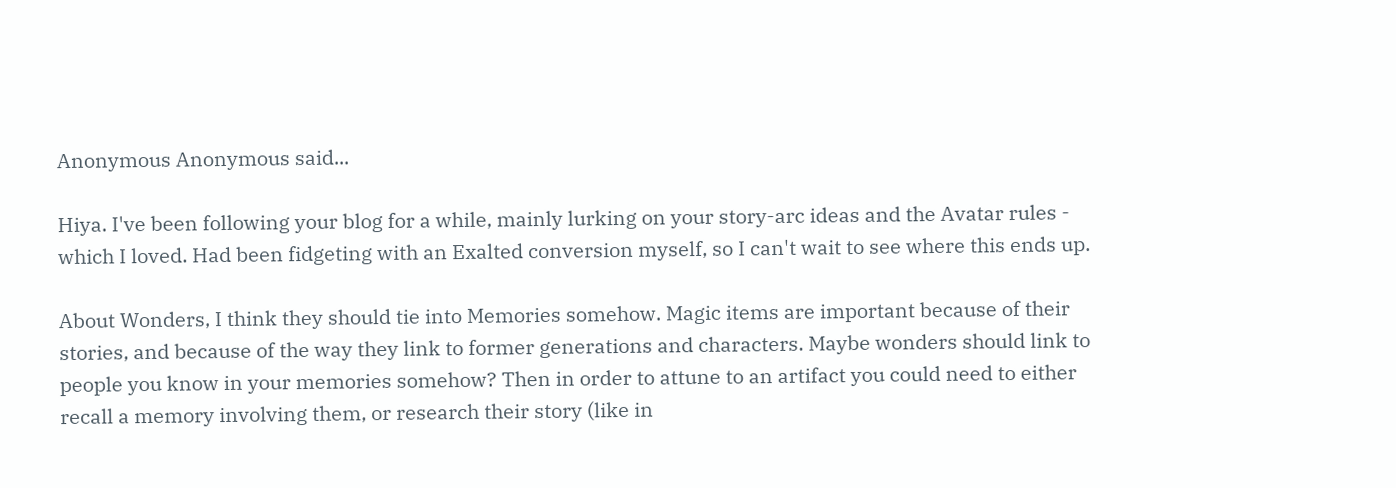Anonymous Anonymous said...

Hiya. I've been following your blog for a while, mainly lurking on your story-arc ideas and the Avatar rules - which I loved. Had been fidgeting with an Exalted conversion myself, so I can't wait to see where this ends up.

About Wonders, I think they should tie into Memories somehow. Magic items are important because of their stories, and because of the way they link to former generations and characters. Maybe wonders should link to people you know in your memories somehow? Then in order to attune to an artifact you could need to either recall a memory involving them, or research their story (like in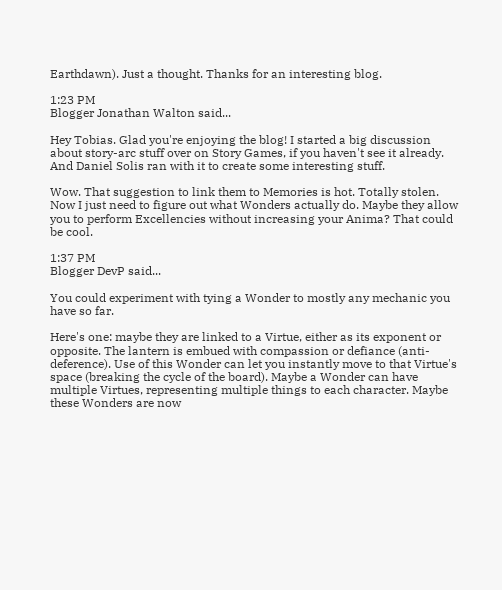Earthdawn). Just a thought. Thanks for an interesting blog.

1:23 PM
Blogger Jonathan Walton said...

Hey Tobias. Glad you're enjoying the blog! I started a big discussion about story-arc stuff over on Story Games, if you haven't see it already. And Daniel Solis ran with it to create some interesting stuff.

Wow. That suggestion to link them to Memories is hot. Totally stolen. Now I just need to figure out what Wonders actually do. Maybe they allow you to perform Excellencies without increasing your Anima? That could be cool.

1:37 PM
Blogger DevP said...

You could experiment with tying a Wonder to mostly any mechanic you have so far.

Here's one: maybe they are linked to a Virtue, either as its exponent or opposite. The lantern is embued with compassion or defiance (anti-deference). Use of this Wonder can let you instantly move to that Virtue's space (breaking the cycle of the board). Maybe a Wonder can have multiple Virtues, representing multiple things to each character. Maybe these Wonders are now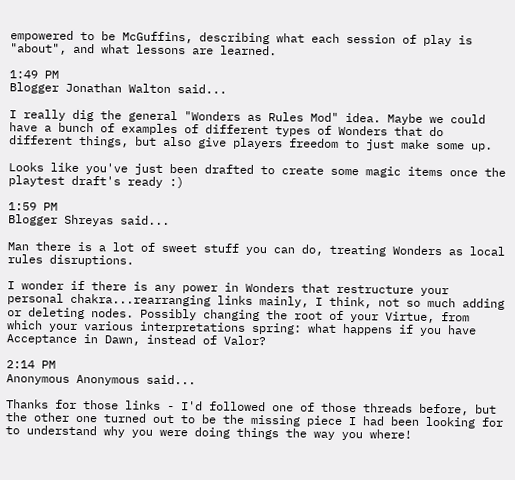empowered to be McGuffins, describing what each session of play is "about", and what lessons are learned.

1:49 PM
Blogger Jonathan Walton said...

I really dig the general "Wonders as Rules Mod" idea. Maybe we could have a bunch of examples of different types of Wonders that do different things, but also give players freedom to just make some up.

Looks like you've just been drafted to create some magic items once the playtest draft's ready :)

1:59 PM
Blogger Shreyas said...

Man there is a lot of sweet stuff you can do, treating Wonders as local rules disruptions.

I wonder if there is any power in Wonders that restructure your personal chakra...rearranging links mainly, I think, not so much adding or deleting nodes. Possibly changing the root of your Virtue, from which your various interpretations spring: what happens if you have Acceptance in Dawn, instead of Valor?

2:14 PM
Anonymous Anonymous said...

Thanks for those links - I'd followed one of those threads before, but the other one turned out to be the missing piece I had been looking for to understand why you were doing things the way you where!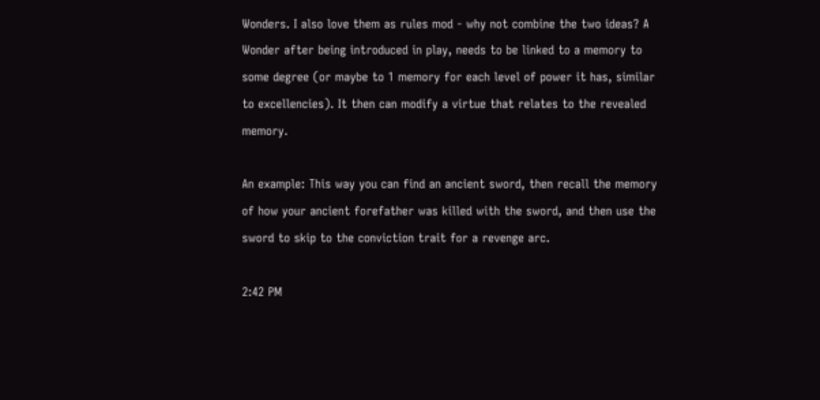Wonders. I also love them as rules mod - why not combine the two ideas? A Wonder after being introduced in play, needs to be linked to a memory to some degree (or maybe to 1 memory for each level of power it has, similar to excellencies). It then can modify a virtue that relates to the revealed memory.

An example: This way you can find an ancient sword, then recall the memory of how your ancient forefather was killed with the sword, and then use the sword to skip to the conviction trait for a revenge arc.

2:42 PM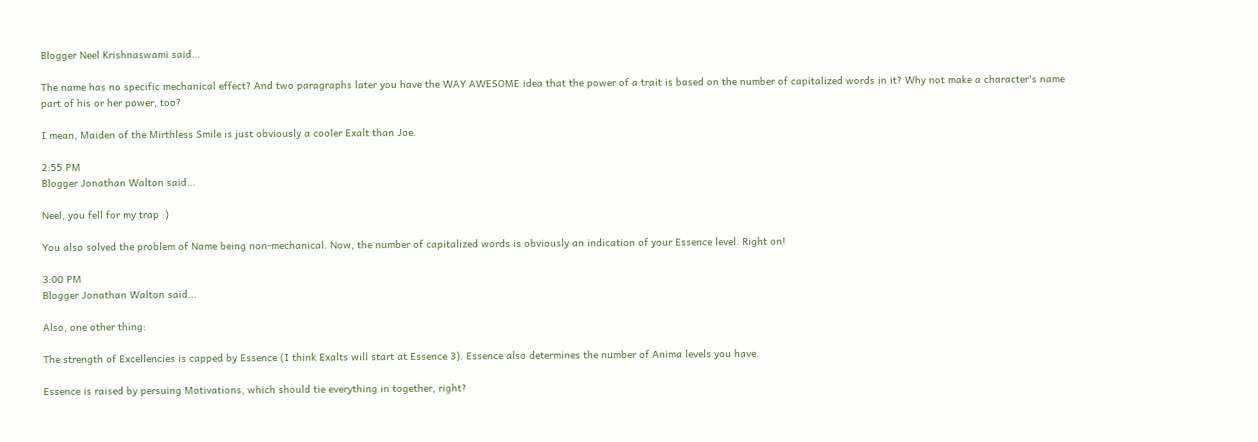Blogger Neel Krishnaswami said...

The name has no specific mechanical effect? And two paragraphs later you have the WAY AWESOME idea that the power of a trait is based on the number of capitalized words in it? Why not make a character's name part of his or her power, too?

I mean, Maiden of the Mirthless Smile is just obviously a cooler Exalt than Joe.

2:55 PM
Blogger Jonathan Walton said...

Neel, you fell for my trap :)

You also solved the problem of Name being non-mechanical. Now, the number of capitalized words is obviously an indication of your Essence level. Right on!

3:00 PM
Blogger Jonathan Walton said...

Also, one other thing:

The strength of Excellencies is capped by Essence (I think Exalts will start at Essence 3). Essence also determines the number of Anima levels you have.

Essence is raised by persuing Motivations, which should tie everything in together, right?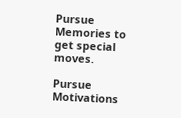Pursue Memories to get special moves.

Pursue Motivations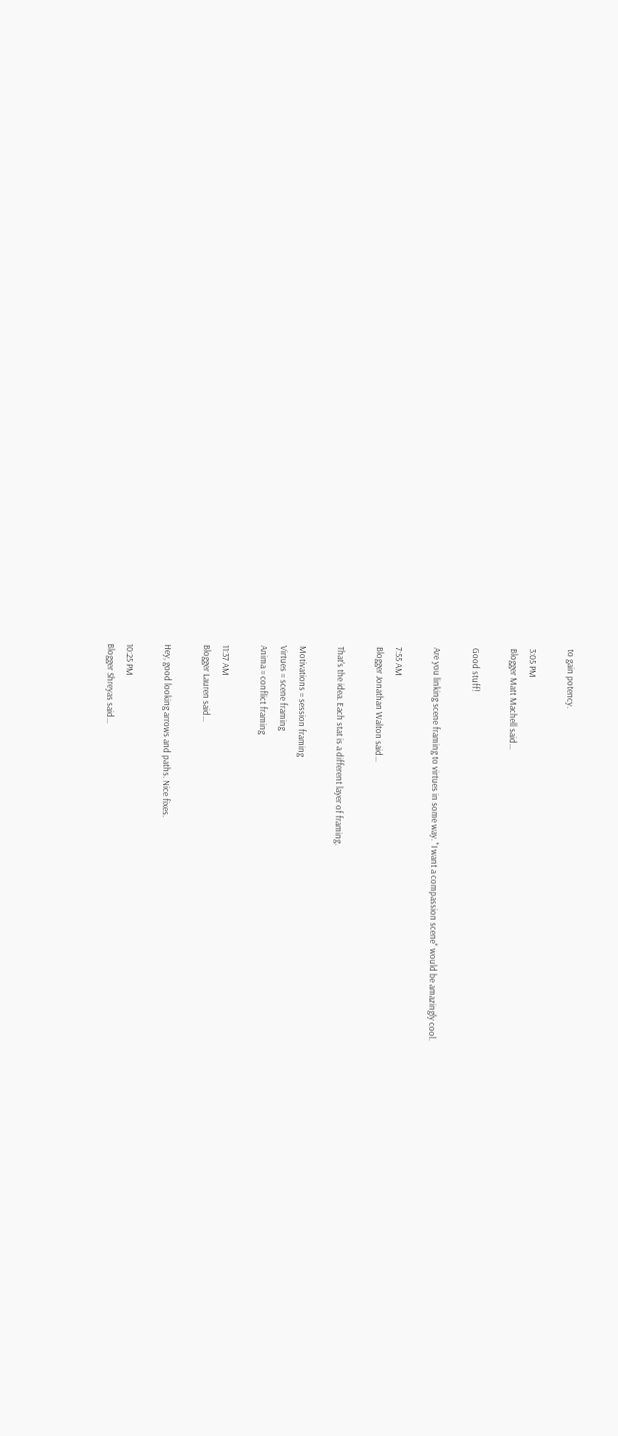to gain potency.

3:05 PM
Blogger Matt Machell said...

Good stuff!

Are you linking scene framing to virtues in some way. "I want a compassion scene" would be amazingly cool.

7:55 AM
Blogger Jonathan Walton said...

That's the idea. Each stat is a different layer of framing.

Motivations = session framing
Virtues = scene framing
Anima = conflict framing

11:37 AM
Blogger Lauren said...

Hey, good looking arrows and paths. Nice fixes.

10:25 PM
Blogger Shreyas said...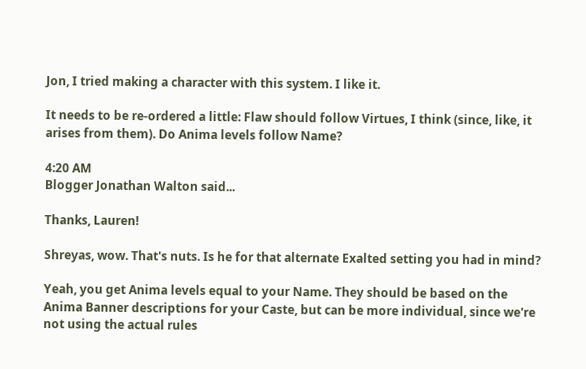Jon, I tried making a character with this system. I like it.

It needs to be re-ordered a little: Flaw should follow Virtues, I think (since, like, it arises from them). Do Anima levels follow Name?

4:20 AM
Blogger Jonathan Walton said...

Thanks, Lauren!

Shreyas, wow. That's nuts. Is he for that alternate Exalted setting you had in mind?

Yeah, you get Anima levels equal to your Name. They should be based on the Anima Banner descriptions for your Caste, but can be more individual, since we're not using the actual rules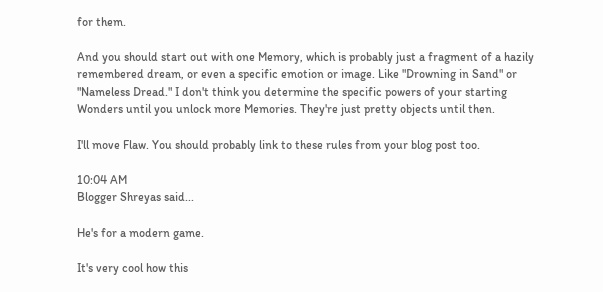for them.

And you should start out with one Memory, which is probably just a fragment of a hazily remembered dream, or even a specific emotion or image. Like "Drowning in Sand" or "Nameless Dread." I don't think you determine the specific powers of your starting Wonders until you unlock more Memories. They're just pretty objects until then.

I'll move Flaw. You should probably link to these rules from your blog post too.

10:04 AM
Blogger Shreyas said...

He's for a modern game.

It's very cool how this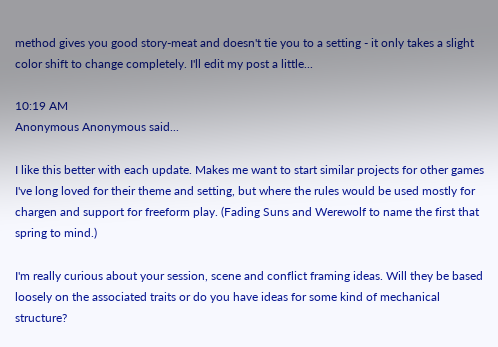method gives you good story-meat and doesn't tie you to a setting - it only takes a slight color shift to change completely. I'll edit my post a little...

10:19 AM
Anonymous Anonymous said...

I like this better with each update. Makes me want to start similar projects for other games I've long loved for their theme and setting, but where the rules would be used mostly for chargen and support for freeform play. (Fading Suns and Werewolf to name the first that spring to mind.)

I'm really curious about your session, scene and conflict framing ideas. Will they be based loosely on the associated traits or do you have ideas for some kind of mechanical structure?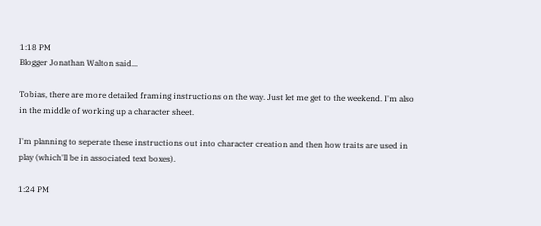1:18 PM
Blogger Jonathan Walton said...

Tobias, there are more detailed framing instructions on the way. Just let me get to the weekend. I'm also in the middle of working up a character sheet.

I'm planning to seperate these instructions out into character creation and then how traits are used in play (which'll be in associated text boxes).

1:24 PM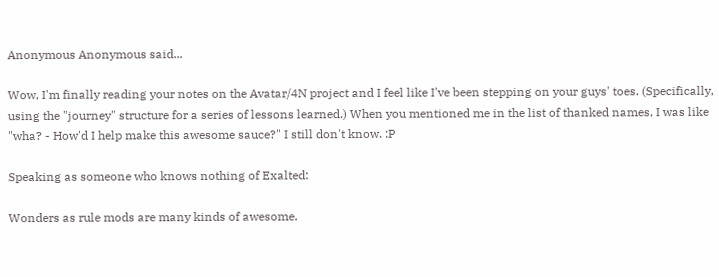Anonymous Anonymous said...

Wow, I'm finally reading your notes on the Avatar/4N project and I feel like I've been stepping on your guys' toes. (Specifically, using the "journey" structure for a series of lessons learned.) When you mentioned me in the list of thanked names, I was like "wha? - How'd I help make this awesome sauce?" I still don't know. :P

Speaking as someone who knows nothing of Exalted:

Wonders as rule mods are many kinds of awesome.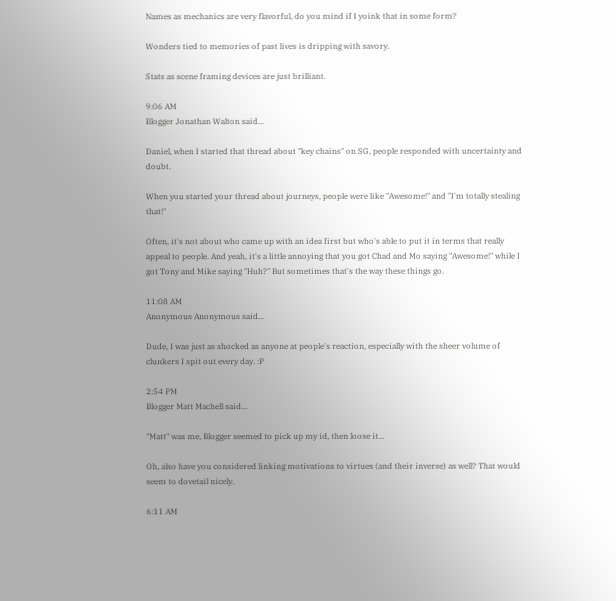Names as mechanics are very flavorful, do you mind if I yoink that in some form?

Wonders tied to memories of past lives is dripping with savory.

Stats as scene framing devices are just brilliant.

9:06 AM
Blogger Jonathan Walton said...

Daniel, when I started that thread about "key chains" on SG, people responded with uncertainty and doubt.

When you started your thread about journeys, people were like "Awesome!" and "I'm totally stealing that!"

Often, it's not about who came up with an idea first but who's able to put it in terms that really appeal to people. And yeah, it's a little annoying that you got Chad and Mo saying "Awesome!" while I got Tony and Mike saying "Huh?" But sometimes that's the way these things go.

11:08 AM
Anonymous Anonymous said...

Dude, I was just as shocked as anyone at people's reaction, especially with the sheer volume of clunkers I spit out every day. :P

2:54 PM
Blogger Matt Machell said...

"Matt" was me, Blogger seemed to pick up my id, then loose it...

Oh, also have you considered linking motivations to virtues (and their inverse) as well? That would seem to dovetail nicely.

6:11 AM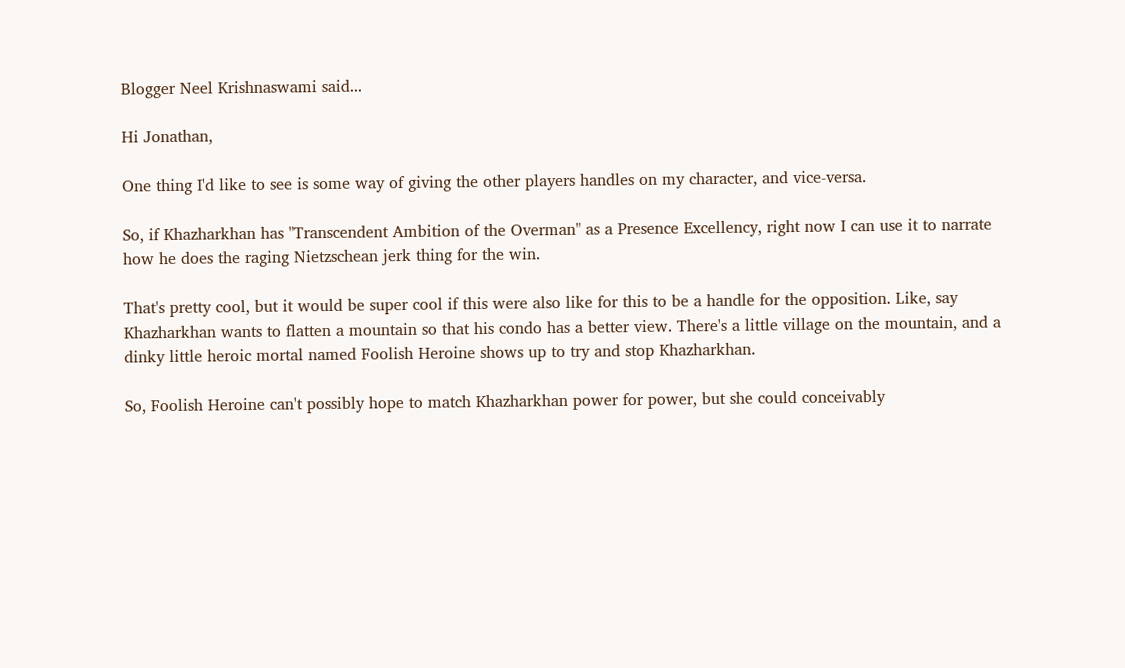Blogger Neel Krishnaswami said...

Hi Jonathan,

One thing I'd like to see is some way of giving the other players handles on my character, and vice-versa.

So, if Khazharkhan has "Transcendent Ambition of the Overman" as a Presence Excellency, right now I can use it to narrate how he does the raging Nietzschean jerk thing for the win.

That's pretty cool, but it would be super cool if this were also like for this to be a handle for the opposition. Like, say Khazharkhan wants to flatten a mountain so that his condo has a better view. There's a little village on the mountain, and a dinky little heroic mortal named Foolish Heroine shows up to try and stop Khazharkhan.

So, Foolish Heroine can't possibly hope to match Khazharkhan power for power, but she could conceivably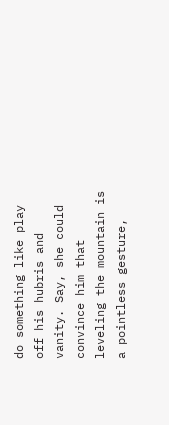do something like play off his hubris and vanity. Say, she could convince him that leveling the mountain is a pointless gesture,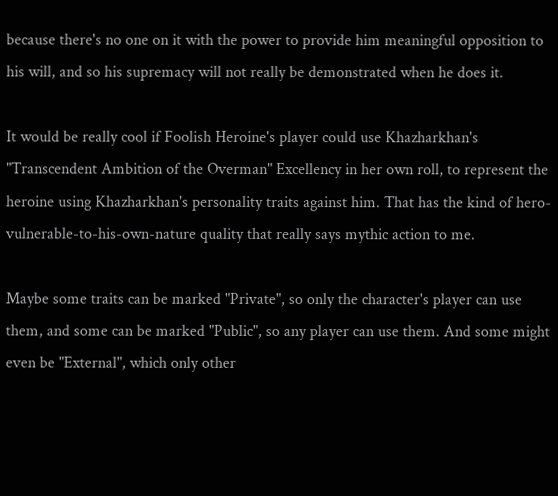because there's no one on it with the power to provide him meaningful opposition to his will, and so his supremacy will not really be demonstrated when he does it.

It would be really cool if Foolish Heroine's player could use Khazharkhan's "Transcendent Ambition of the Overman" Excellency in her own roll, to represent the heroine using Khazharkhan's personality traits against him. That has the kind of hero-vulnerable-to-his-own-nature quality that really says mythic action to me.

Maybe some traits can be marked "Private", so only the character's player can use them, and some can be marked "Public", so any player can use them. And some might even be "External", which only other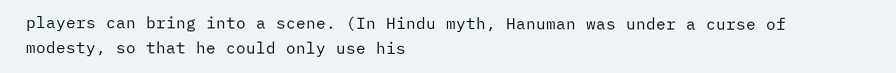players can bring into a scene. (In Hindu myth, Hanuman was under a curse of modesty, so that he could only use his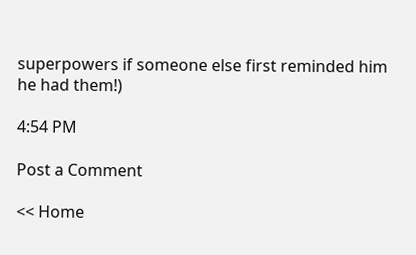superpowers if someone else first reminded him he had them!)

4:54 PM

Post a Comment

<< Home